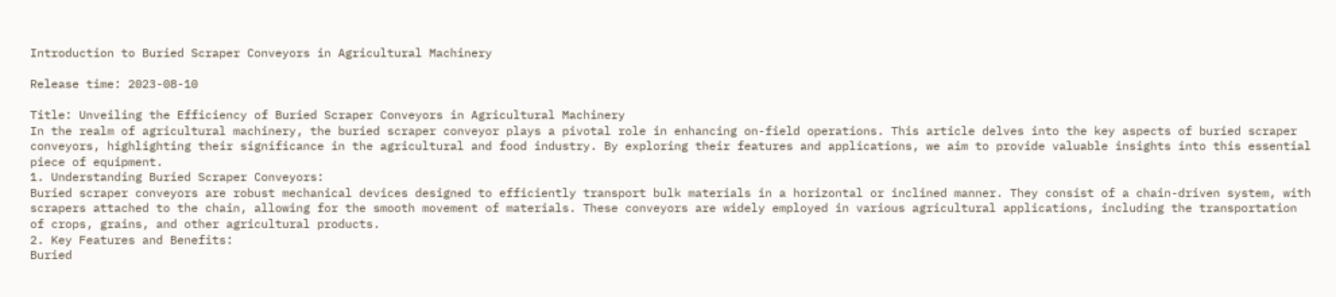Introduction to Buried Scraper Conveyors in Agricultural Machinery

Release time: 2023-08-10

Title: Unveiling the Efficiency of Buried Scraper Conveyors in Agricultural Machinery
In the realm of agricultural machinery, the buried scraper conveyor plays a pivotal role in enhancing on-field operations. This article delves into the key aspects of buried scraper conveyors, highlighting their significance in the agricultural and food industry. By exploring their features and applications, we aim to provide valuable insights into this essential piece of equipment.
1. Understanding Buried Scraper Conveyors:
Buried scraper conveyors are robust mechanical devices designed to efficiently transport bulk materials in a horizontal or inclined manner. They consist of a chain-driven system, with scrapers attached to the chain, allowing for the smooth movement of materials. These conveyors are widely employed in various agricultural applications, including the transportation of crops, grains, and other agricultural products.
2. Key Features and Benefits:
Buried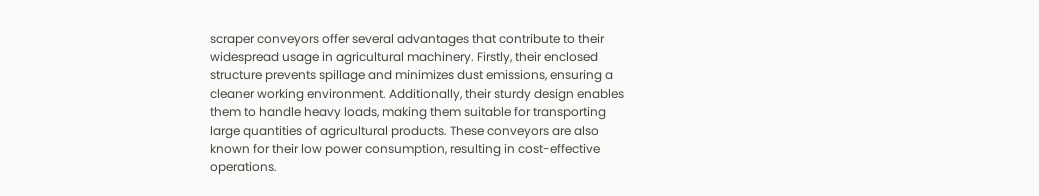scraper conveyors offer several advantages that contribute to their widespread usage in agricultural machinery. Firstly, their enclosed structure prevents spillage and minimizes dust emissions, ensuring a cleaner working environment. Additionally, their sturdy design enables them to handle heavy loads, making them suitable for transporting large quantities of agricultural products. These conveyors are also known for their low power consumption, resulting in cost-effective operations.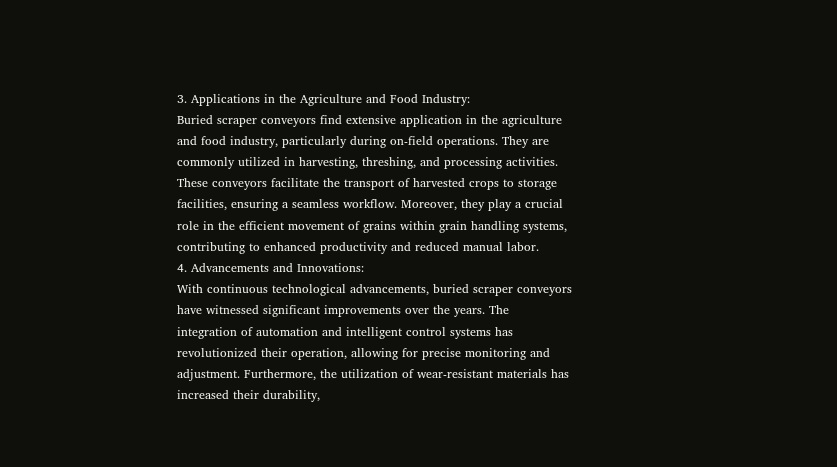3. Applications in the Agriculture and Food Industry:
Buried scraper conveyors find extensive application in the agriculture and food industry, particularly during on-field operations. They are commonly utilized in harvesting, threshing, and processing activities. These conveyors facilitate the transport of harvested crops to storage facilities, ensuring a seamless workflow. Moreover, they play a crucial role in the efficient movement of grains within grain handling systems, contributing to enhanced productivity and reduced manual labor.
4. Advancements and Innovations:
With continuous technological advancements, buried scraper conveyors have witnessed significant improvements over the years. The integration of automation and intelligent control systems has revolutionized their operation, allowing for precise monitoring and adjustment. Furthermore, the utilization of wear-resistant materials has increased their durability,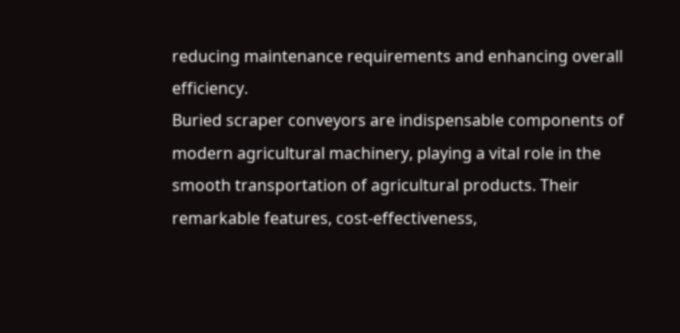reducing maintenance requirements and enhancing overall efficiency.
Buried scraper conveyors are indispensable components of modern agricultural machinery, playing a vital role in the smooth transportation of agricultural products. Their remarkable features, cost-effectiveness,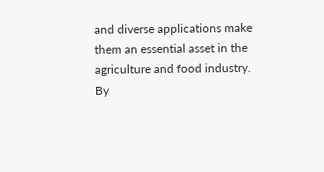and diverse applications make them an essential asset in the agriculture and food industry. By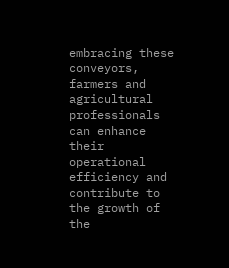embracing these conveyors, farmers and agricultural professionals can enhance their operational efficiency and contribute to the growth of the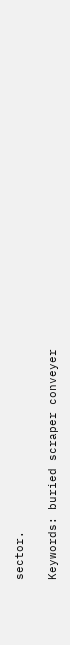sector.

Keywords: buried scraper conveyer